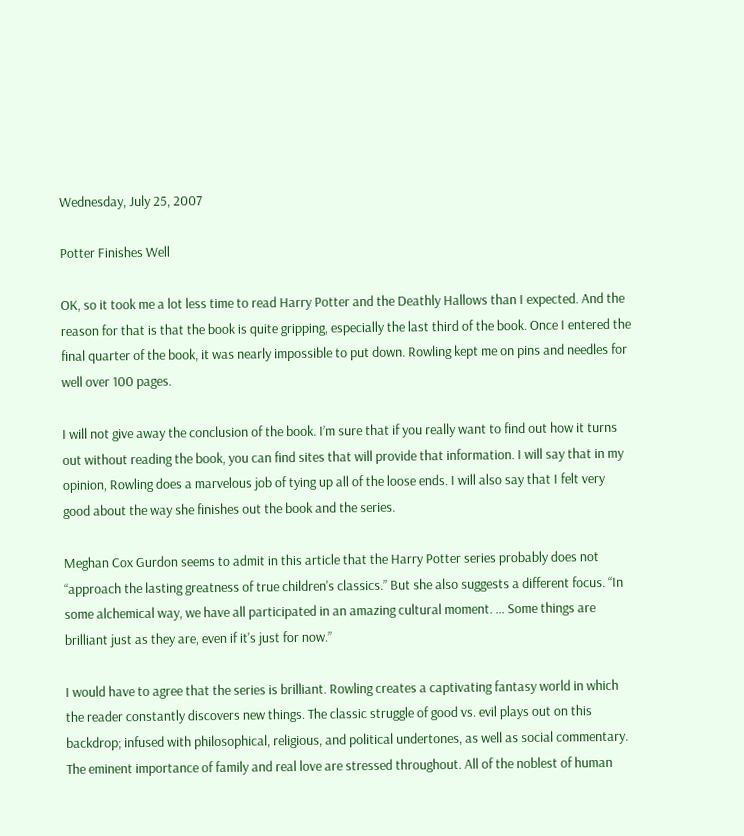Wednesday, July 25, 2007

Potter Finishes Well

OK, so it took me a lot less time to read Harry Potter and the Deathly Hallows than I expected. And the reason for that is that the book is quite gripping, especially the last third of the book. Once I entered the final quarter of the book, it was nearly impossible to put down. Rowling kept me on pins and needles for well over 100 pages.

I will not give away the conclusion of the book. I’m sure that if you really want to find out how it turns out without reading the book, you can find sites that will provide that information. I will say that in my opinion, Rowling does a marvelous job of tying up all of the loose ends. I will also say that I felt very good about the way she finishes out the book and the series.

Meghan Cox Gurdon seems to admit in this article that the Harry Potter series probably does not “approach the lasting greatness of true children's classics.” But she also suggests a different focus. “In some alchemical way, we have all participated in an amazing cultural moment. … Some things are brilliant just as they are, even if it's just for now.”

I would have to agree that the series is brilliant. Rowling creates a captivating fantasy world in which the reader constantly discovers new things. The classic struggle of good vs. evil plays out on this backdrop; infused with philosophical, religious, and political undertones, as well as social commentary. The eminent importance of family and real love are stressed throughout. All of the noblest of human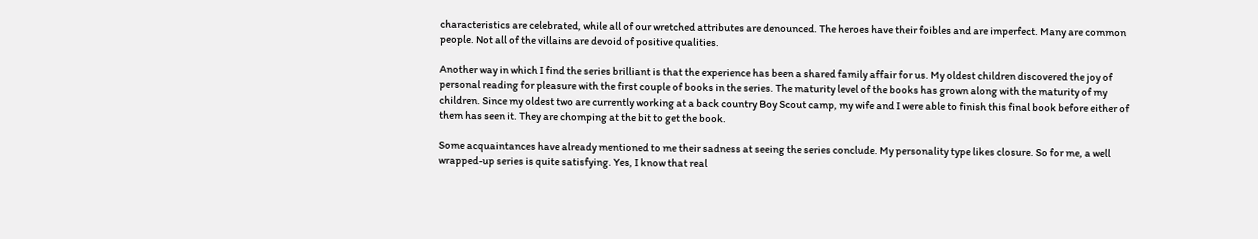characteristics are celebrated, while all of our wretched attributes are denounced. The heroes have their foibles and are imperfect. Many are common people. Not all of the villains are devoid of positive qualities.

Another way in which I find the series brilliant is that the experience has been a shared family affair for us. My oldest children discovered the joy of personal reading for pleasure with the first couple of books in the series. The maturity level of the books has grown along with the maturity of my children. Since my oldest two are currently working at a back country Boy Scout camp, my wife and I were able to finish this final book before either of them has seen it. They are chomping at the bit to get the book.

Some acquaintances have already mentioned to me their sadness at seeing the series conclude. My personality type likes closure. So for me, a well wrapped-up series is quite satisfying. Yes, I know that real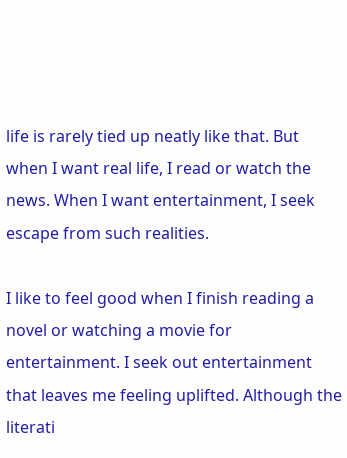life is rarely tied up neatly like that. But when I want real life, I read or watch the news. When I want entertainment, I seek escape from such realities.

I like to feel good when I finish reading a novel or watching a movie for entertainment. I seek out entertainment that leaves me feeling uplifted. Although the literati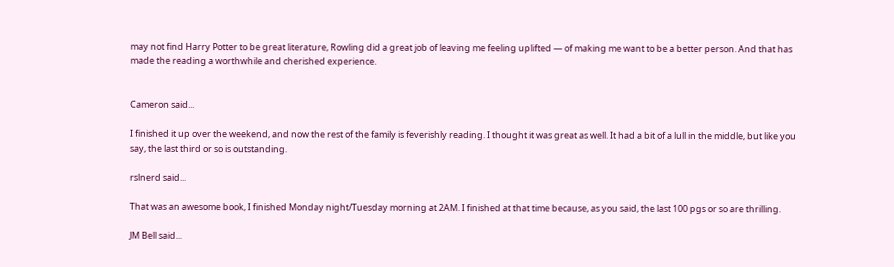may not find Harry Potter to be great literature, Rowling did a great job of leaving me feeling uplifted — of making me want to be a better person. And that has made the reading a worthwhile and cherished experience.


Cameron said...

I finished it up over the weekend, and now the rest of the family is feverishly reading. I thought it was great as well. It had a bit of a lull in the middle, but like you say, the last third or so is outstanding.

rslnerd said...

That was an awesome book, I finished Monday night/Tuesday morning at 2AM. I finished at that time because, as you said, the last 100 pgs or so are thrilling.

JM Bell said...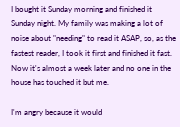I bought it Sunday morning and finished it Sunday night. My family was making a lot of noise about "needing" to read it ASAP, so, as the fastest reader, I took it first and finished it fast. Now it's almost a week later and no one in the house has touched it but me.

I'm angry because it would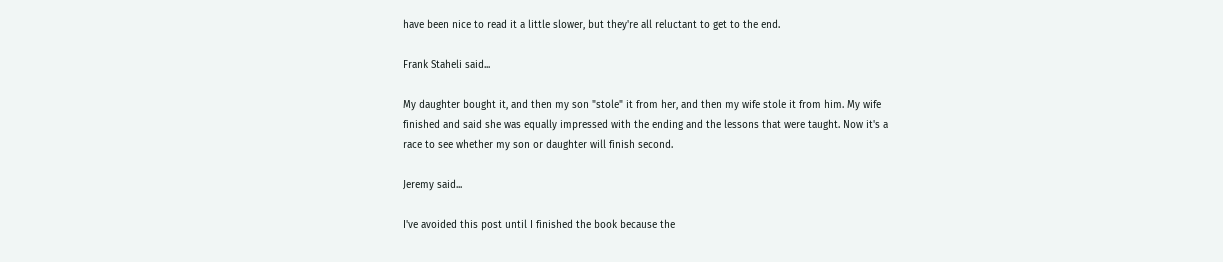have been nice to read it a little slower, but they're all reluctant to get to the end.

Frank Staheli said...

My daughter bought it, and then my son "stole" it from her, and then my wife stole it from him. My wife finished and said she was equally impressed with the ending and the lessons that were taught. Now it's a race to see whether my son or daughter will finish second.

Jeremy said...

I've avoided this post until I finished the book because the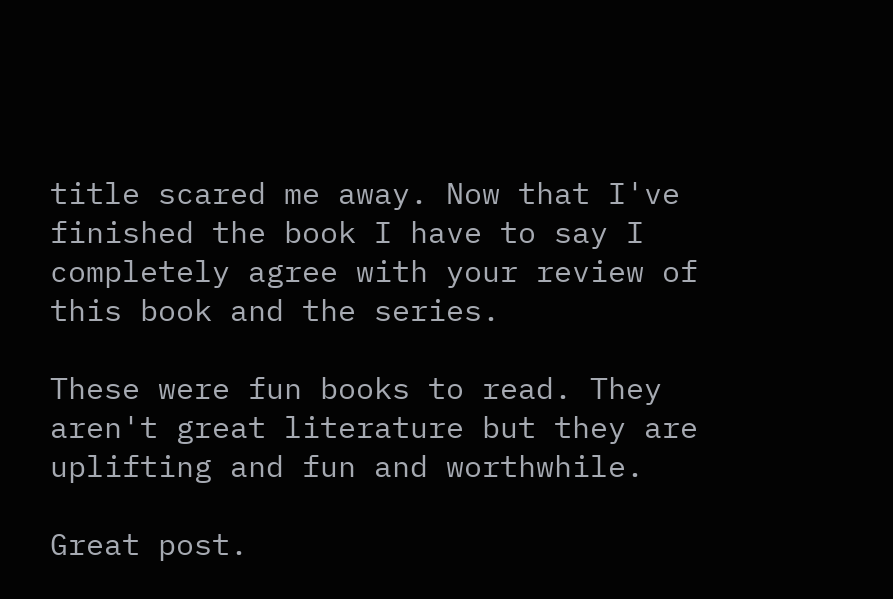title scared me away. Now that I've finished the book I have to say I completely agree with your review of this book and the series.

These were fun books to read. They aren't great literature but they are uplifting and fun and worthwhile.

Great post.